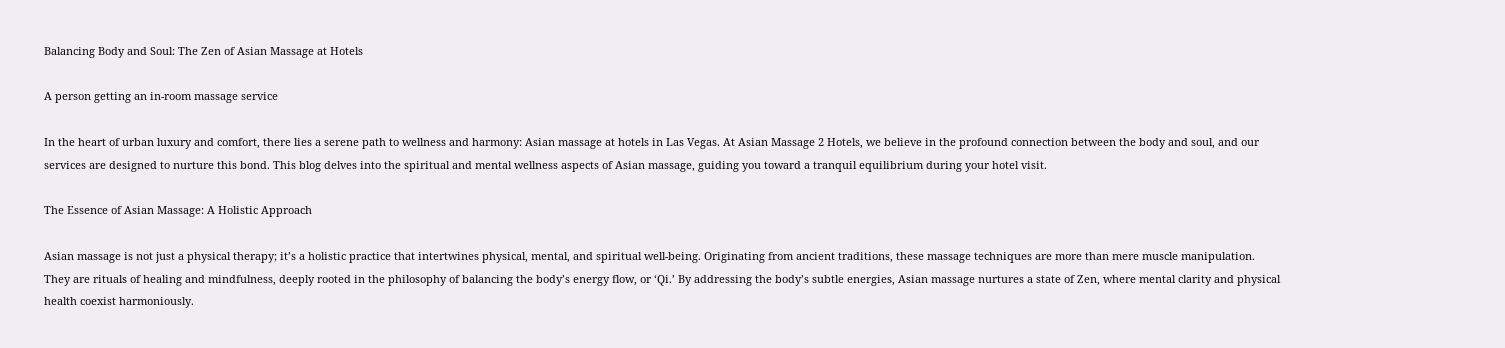Balancing Body and Soul: The Zen of Asian Massage at Hotels

A person getting an in-room massage service

In the heart of urban luxury and comfort, there lies a serene path to wellness and harmony: Asian massage at hotels in Las Vegas. At Asian Massage 2 Hotels, we believe in the profound connection between the body and soul, and our services are designed to nurture this bond. This blog delves into the spiritual and mental wellness aspects of Asian massage, guiding you toward a tranquil equilibrium during your hotel visit.

The Essence of Asian Massage: A Holistic Approach

Asian massage is not just a physical therapy; it’s a holistic practice that intertwines physical, mental, and spiritual well-being. Originating from ancient traditions, these massage techniques are more than mere muscle manipulation. They are rituals of healing and mindfulness, deeply rooted in the philosophy of balancing the body’s energy flow, or ‘Qi.’ By addressing the body’s subtle energies, Asian massage nurtures a state of Zen, where mental clarity and physical health coexist harmoniously.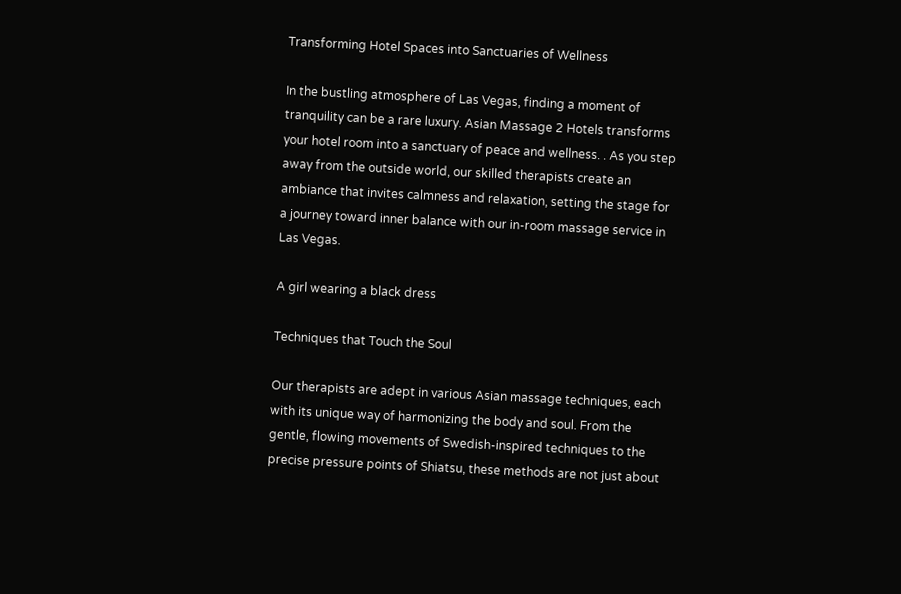Transforming Hotel Spaces into Sanctuaries of Wellness

In the bustling atmosphere of Las Vegas, finding a moment of tranquility can be a rare luxury. Asian Massage 2 Hotels transforms your hotel room into a sanctuary of peace and wellness. . As you step away from the outside world, our skilled therapists create an ambiance that invites calmness and relaxation, setting the stage for a journey toward inner balance with our in-room massage service in Las Vegas.

A girl wearing a black dress

Techniques that Touch the Soul

Our therapists are adept in various Asian massage techniques, each with its unique way of harmonizing the body and soul. From the gentle, flowing movements of Swedish-inspired techniques to the precise pressure points of Shiatsu, these methods are not just about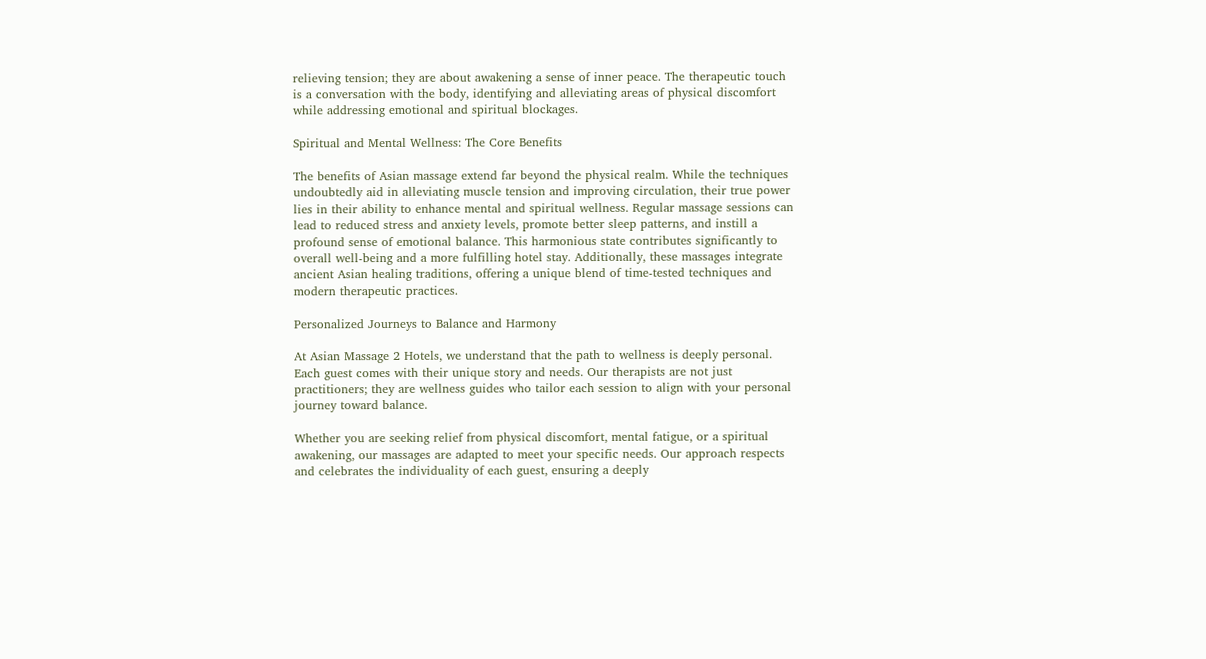relieving tension; they are about awakening a sense of inner peace. The therapeutic touch is a conversation with the body, identifying and alleviating areas of physical discomfort while addressing emotional and spiritual blockages.

Spiritual and Mental Wellness: The Core Benefits

The benefits of Asian massage extend far beyond the physical realm. While the techniques undoubtedly aid in alleviating muscle tension and improving circulation, their true power lies in their ability to enhance mental and spiritual wellness. Regular massage sessions can lead to reduced stress and anxiety levels, promote better sleep patterns, and instill a profound sense of emotional balance. This harmonious state contributes significantly to overall well-being and a more fulfilling hotel stay. Additionally, these massages integrate ancient Asian healing traditions, offering a unique blend of time-tested techniques and modern therapeutic practices.

Personalized Journeys to Balance and Harmony

At Asian Massage 2 Hotels, we understand that the path to wellness is deeply personal. Each guest comes with their unique story and needs. Our therapists are not just practitioners; they are wellness guides who tailor each session to align with your personal journey toward balance.

Whether you are seeking relief from physical discomfort, mental fatigue, or a spiritual awakening, our massages are adapted to meet your specific needs. Our approach respects and celebrates the individuality of each guest, ensuring a deeply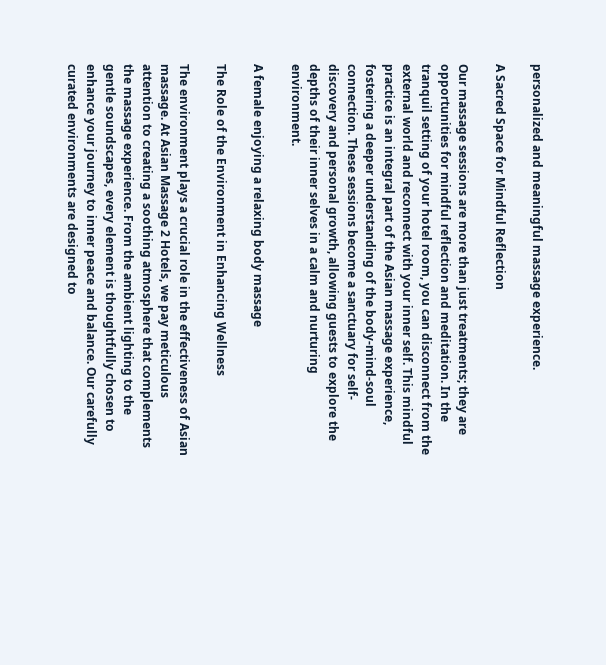personalized and meaningful massage experience.

A Sacred Space for Mindful Reflection

Our massage sessions are more than just treatments; they are opportunities for mindful reflection and meditation. In the tranquil setting of your hotel room, you can disconnect from the external world and reconnect with your inner self. This mindful practice is an integral part of the Asian massage experience, fostering a deeper understanding of the body-mind-soul connection. These sessions become a sanctuary for self-discovery and personal growth, allowing guests to explore the depths of their inner selves in a calm and nurturing environment.

A female enjoying a relaxing body massage

The Role of the Environment in Enhancing Wellness

The environment plays a crucial role in the effectiveness of Asian massage. At Asian Massage 2 Hotels, we pay meticulous attention to creating a soothing atmosphere that complements the massage experience. From the ambient lighting to the gentle soundscapes, every element is thoughtfully chosen to enhance your journey to inner peace and balance. Our carefully curated environments are designed to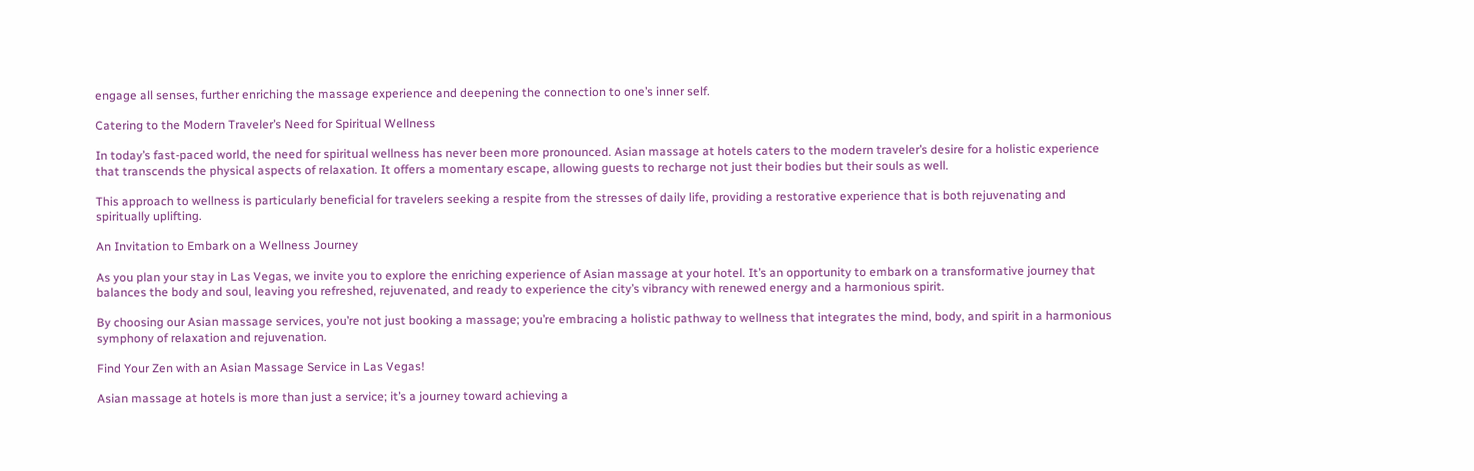engage all senses, further enriching the massage experience and deepening the connection to one’s inner self.

Catering to the Modern Traveler’s Need for Spiritual Wellness

In today’s fast-paced world, the need for spiritual wellness has never been more pronounced. Asian massage at hotels caters to the modern traveler’s desire for a holistic experience that transcends the physical aspects of relaxation. It offers a momentary escape, allowing guests to recharge not just their bodies but their souls as well.

This approach to wellness is particularly beneficial for travelers seeking a respite from the stresses of daily life, providing a restorative experience that is both rejuvenating and spiritually uplifting.

An Invitation to Embark on a Wellness Journey

As you plan your stay in Las Vegas, we invite you to explore the enriching experience of Asian massage at your hotel. It’s an opportunity to embark on a transformative journey that balances the body and soul, leaving you refreshed, rejuvenated, and ready to experience the city’s vibrancy with renewed energy and a harmonious spirit.

By choosing our Asian massage services, you’re not just booking a massage; you’re embracing a holistic pathway to wellness that integrates the mind, body, and spirit in a harmonious symphony of relaxation and rejuvenation.

Find Your Zen with an Asian Massage Service in Las Vegas!

Asian massage at hotels is more than just a service; it’s a journey toward achieving a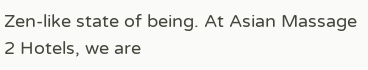Zen-like state of being. At Asian Massage 2 Hotels, we are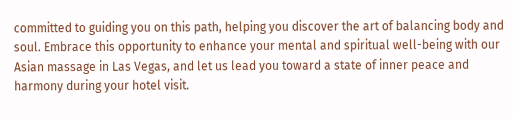committed to guiding you on this path, helping you discover the art of balancing body and soul. Embrace this opportunity to enhance your mental and spiritual well-being with our Asian massage in Las Vegas, and let us lead you toward a state of inner peace and harmony during your hotel visit.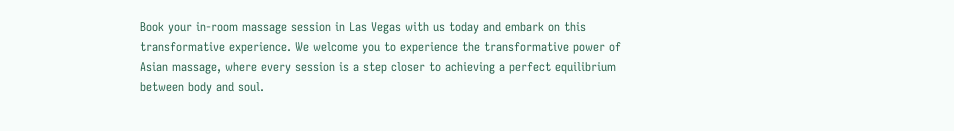Book your in-room massage session in Las Vegas with us today and embark on this transformative experience. We welcome you to experience the transformative power of Asian massage, where every session is a step closer to achieving a perfect equilibrium between body and soul.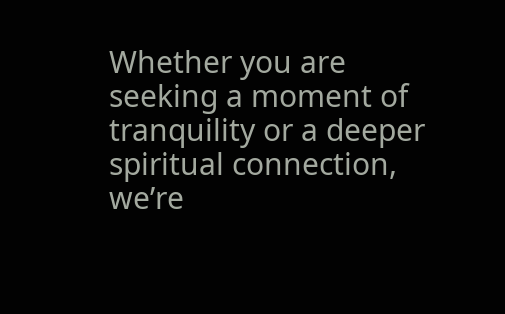Whether you are seeking a moment of tranquility or a deeper spiritual connection, we’re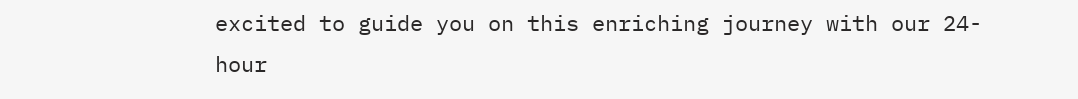excited to guide you on this enriching journey with our 24-hour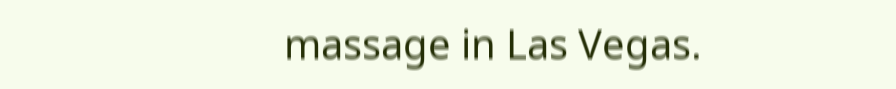massage in Las Vegas.